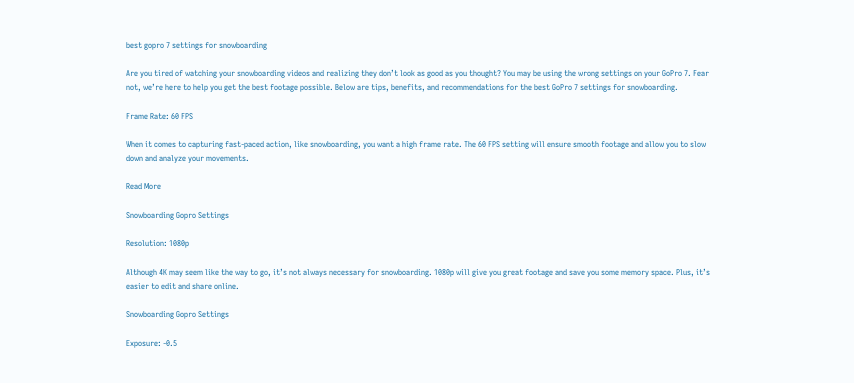best gopro 7 settings for snowboarding

Are you tired of watching your snowboarding videos and realizing they don’t look as good as you thought? You may be using the wrong settings on your GoPro 7. Fear not, we’re here to help you get the best footage possible. Below are tips, benefits, and recommendations for the best GoPro 7 settings for snowboarding.

Frame Rate: 60 FPS

When it comes to capturing fast-paced action, like snowboarding, you want a high frame rate. The 60 FPS setting will ensure smooth footage and allow you to slow down and analyze your movements.

Read More

Snowboarding Gopro Settings

Resolution: 1080p

Although 4K may seem like the way to go, it’s not always necessary for snowboarding. 1080p will give you great footage and save you some memory space. Plus, it’s easier to edit and share online.

Snowboarding Gopro Settings

Exposure: -0.5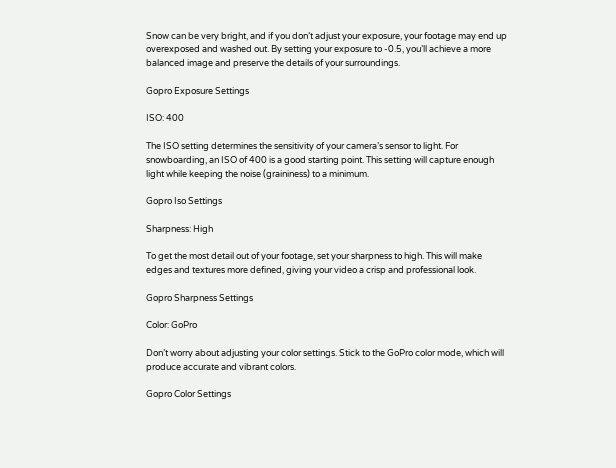Snow can be very bright, and if you don’t adjust your exposure, your footage may end up overexposed and washed out. By setting your exposure to -0.5, you’ll achieve a more balanced image and preserve the details of your surroundings.

Gopro Exposure Settings

ISO: 400

The ISO setting determines the sensitivity of your camera’s sensor to light. For snowboarding, an ISO of 400 is a good starting point. This setting will capture enough light while keeping the noise (graininess) to a minimum.

Gopro Iso Settings

Sharpness: High

To get the most detail out of your footage, set your sharpness to high. This will make edges and textures more defined, giving your video a crisp and professional look.

Gopro Sharpness Settings

Color: GoPro

Don’t worry about adjusting your color settings. Stick to the GoPro color mode, which will produce accurate and vibrant colors.

Gopro Color Settings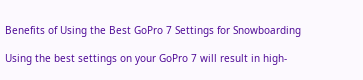Benefits of Using the Best GoPro 7 Settings for Snowboarding

Using the best settings on your GoPro 7 will result in high-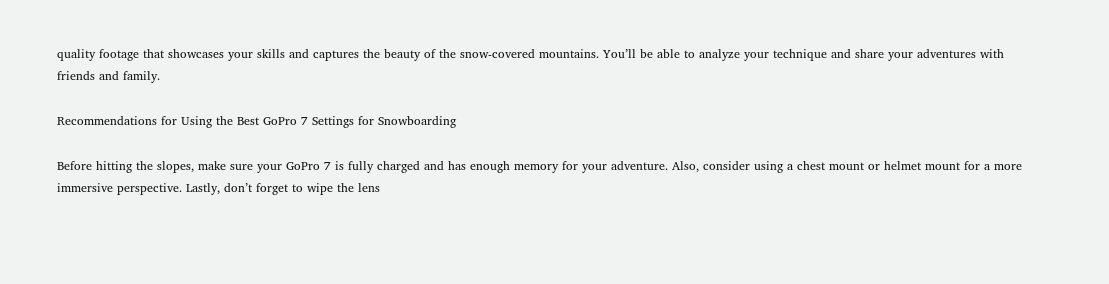quality footage that showcases your skills and captures the beauty of the snow-covered mountains. You’ll be able to analyze your technique and share your adventures with friends and family.

Recommendations for Using the Best GoPro 7 Settings for Snowboarding

Before hitting the slopes, make sure your GoPro 7 is fully charged and has enough memory for your adventure. Also, consider using a chest mount or helmet mount for a more immersive perspective. Lastly, don’t forget to wipe the lens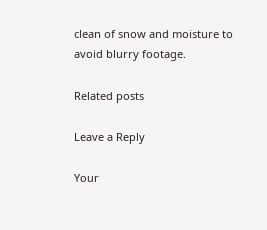clean of snow and moisture to avoid blurry footage.

Related posts

Leave a Reply

Your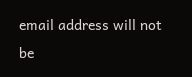email address will not be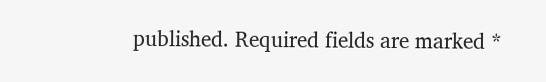published. Required fields are marked *